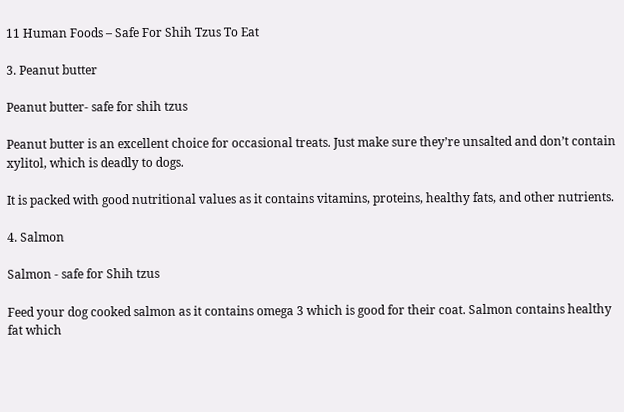11 Human Foods – Safe For Shih Tzus To Eat

3. Peanut butter

Peanut butter- safe for shih tzus

Peanut butter is an excellent choice for occasional treats. Just make sure they’re unsalted and don’t contain xylitol, which is deadly to dogs.

It is packed with good nutritional values as it contains vitamins, proteins, healthy fats, and other nutrients.

4. Salmon

Salmon - safe for Shih tzus

Feed your dog cooked salmon as it contains omega 3 which is good for their coat. Salmon contains healthy fat which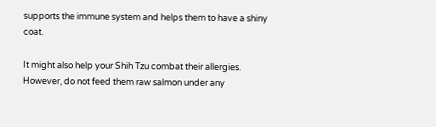supports the immune system and helps them to have a shiny coat.

It might also help your Shih Tzu combat their allergies. However, do not feed them raw salmon under any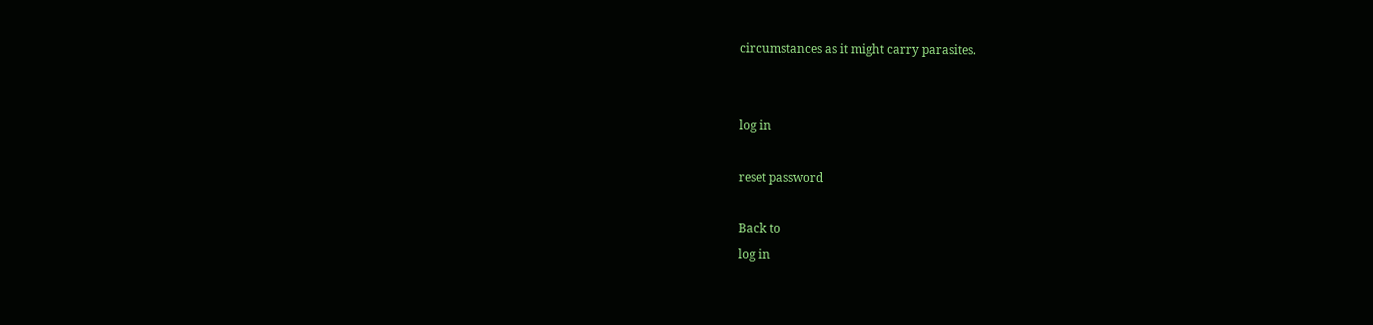circumstances as it might carry parasites.


log in

reset password

Back to
log in